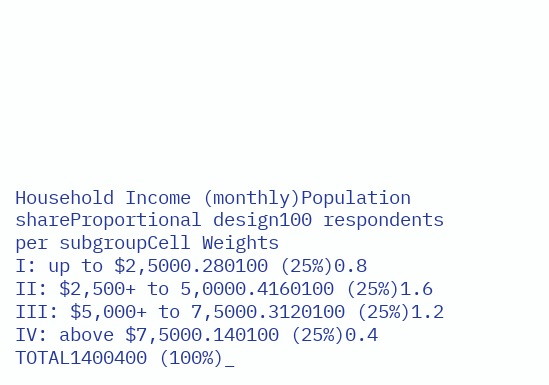Household Income (monthly)Population shareProportional design100 respondents per subgroupCell Weights
I: up to $2,5000.280100 (25%)0.8
II: $2,500+ to 5,0000.4160100 (25%)1.6
III: $5,000+ to 7,5000.3120100 (25%)1.2
IV: above $7,5000.140100 (25%)0.4
TOTAL1400400 (100%)_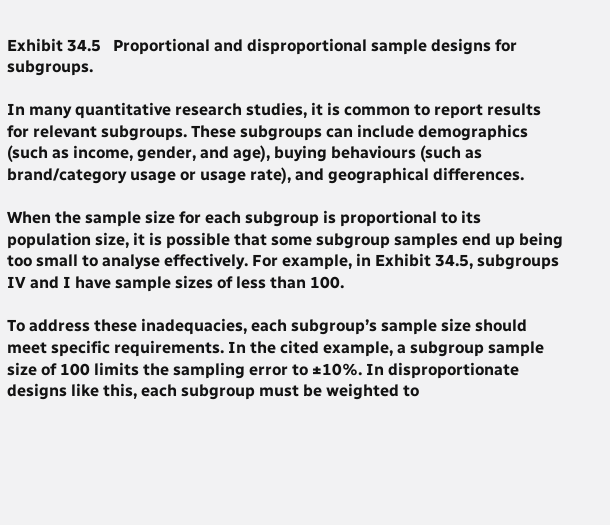Exhibit 34.5   Proportional and disproportional sample designs for subgroups.

In many quantitative research studies, it is common to report results for relevant subgroups. These subgroups can include demographics (such as income, gender, and age), buying behaviours (such as brand/category usage or usage rate), and geographical differences.

When the sample size for each subgroup is proportional to its population size, it is possible that some subgroup samples end up being too small to analyse effectively. For example, in Exhibit 34.5, subgroups IV and I have sample sizes of less than 100.

To address these inadequacies, each subgroup’s sample size should meet specific requirements. In the cited example, a subgroup sample size of 100 limits the sampling error to ±10%. In disproportionate designs like this, each subgroup must be weighted to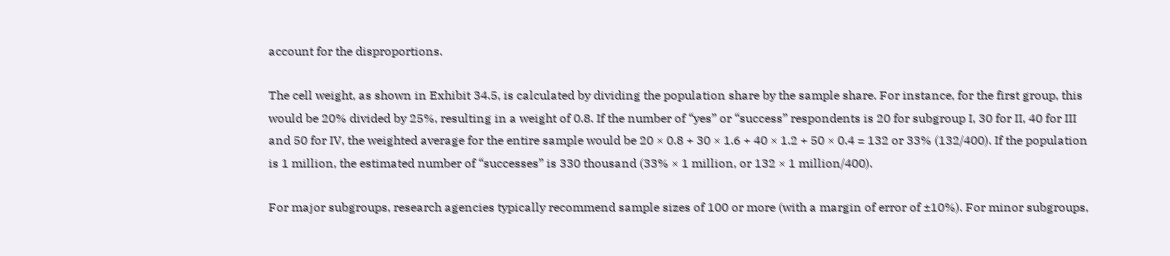account for the disproportions.

The cell weight, as shown in Exhibit 34.5, is calculated by dividing the population share by the sample share. For instance, for the first group, this would be 20% divided by 25%, resulting in a weight of 0.8. If the number of “yes” or “success” respondents is 20 for subgroup I, 30 for II, 40 for III and 50 for IV, the weighted average for the entire sample would be 20 × 0.8 + 30 × 1.6 + 40 × 1.2 + 50 × 0.4 = 132 or 33% (132/400). If the population is 1 million, the estimated number of “successes” is 330 thousand (33% × 1 million, or 132 × 1 million/400).

For major subgroups, research agencies typically recommend sample sizes of 100 or more (with a margin of error of ±10%). For minor subgroups,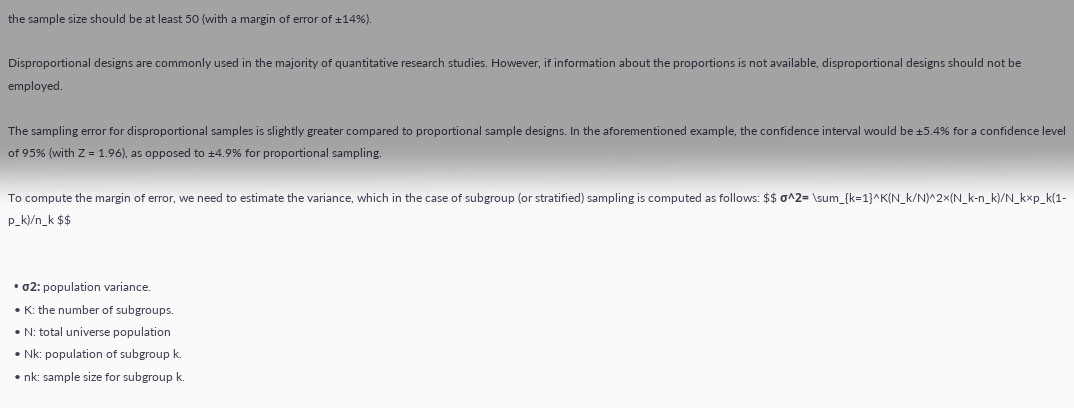the sample size should be at least 50 (with a margin of error of ±14%).

Disproportional designs are commonly used in the majority of quantitative research studies. However, if information about the proportions is not available, disproportional designs should not be employed.

The sampling error for disproportional samples is slightly greater compared to proportional sample designs. In the aforementioned example, the confidence interval would be ±5.4% for a confidence level of 95% (with Z = 1.96), as opposed to ±4.9% for proportional sampling.

To compute the margin of error, we need to estimate the variance, which in the case of subgroup (or stratified) sampling is computed as follows: $$ σ^2= \sum_{k=1}^K(N_k/N)^2×(N_k-n_k)/N_k×p_k(1-p_k)/n_k $$


  • σ2: population variance.
  • K: the number of subgroups.
  • N: total universe population
  • Nk: population of subgroup k.
  • nk: sample size for subgroup k.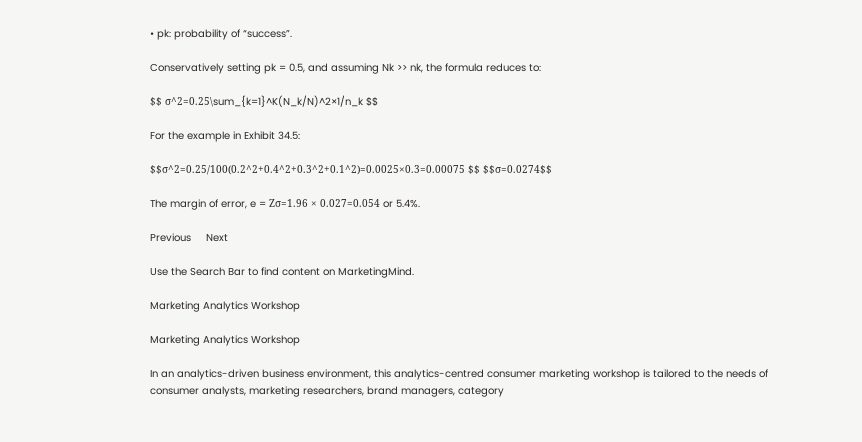• pk: probability of “success”.

Conservatively setting pk = 0.5, and assuming Nk >> nk, the formula reduces to:

$$ σ^2=0.25\sum_{k=1}^K(N_k/N)^2×1/n_k $$

For the example in Exhibit 34.5:

$$σ^2=0.25/100(0.2^2+0.4^2+0.3^2+0.1^2)=0.0025×0.3=0.00075 $$ $$σ=0.0274$$

The margin of error, e = Zσ=1.96 × 0.027=0.054 or 5.4%.

Previous     Next

Use the Search Bar to find content on MarketingMind.

Marketing Analytics Workshop

Marketing Analytics Workshop

In an analytics-driven business environment, this analytics-centred consumer marketing workshop is tailored to the needs of consumer analysts, marketing researchers, brand managers, category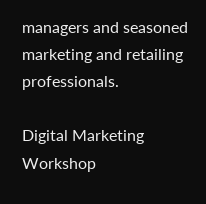managers and seasoned marketing and retailing professionals.

Digital Marketing Workshop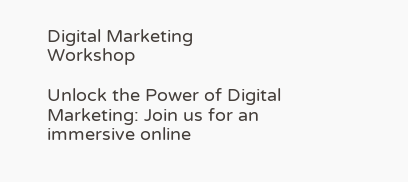Digital Marketing Workshop

Unlock the Power of Digital Marketing: Join us for an immersive online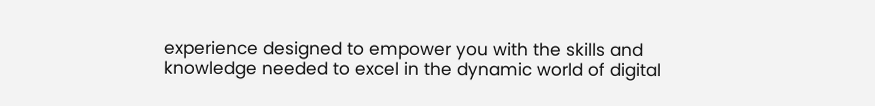experience designed to empower you with the skills and knowledge needed to excel in the dynamic world of digital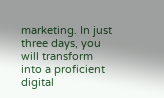marketing. In just three days, you will transform into a proficient digital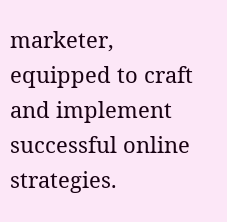marketer, equipped to craft and implement successful online strategies.